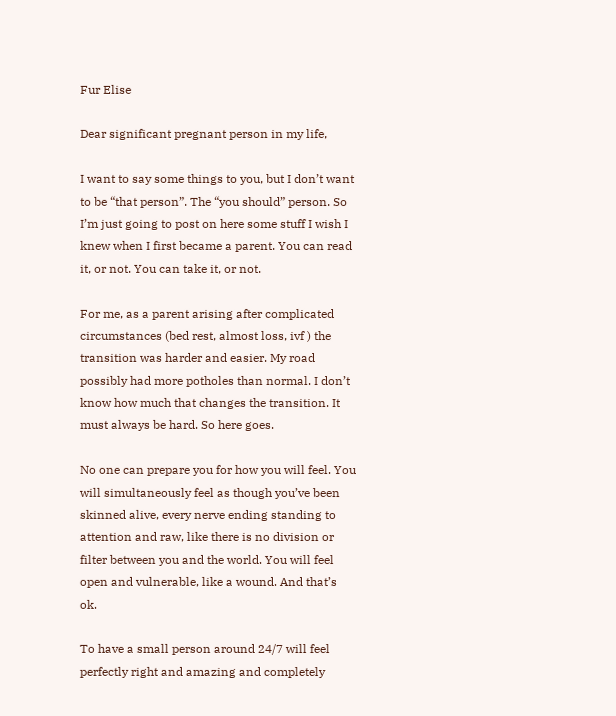Fur Elise

Dear significant pregnant person in my life,

I want to say some things to you, but I don’t want to be “that person”. The “you should” person. So I’m just going to post on here some stuff I wish I knew when I first became a parent. You can read it, or not. You can take it, or not.

For me, as a parent arising after complicated circumstances (bed rest, almost loss, ivf ) the transition was harder and easier. My road possibly had more potholes than normal. I don’t know how much that changes the transition. It must always be hard. So here goes.

No one can prepare you for how you will feel. You will simultaneously feel as though you’ve been skinned alive, every nerve ending standing to attention and raw, like there is no division or filter between you and the world. You will feel open and vulnerable, like a wound. And that’s ok.

To have a small person around 24/7 will feel perfectly right and amazing and completely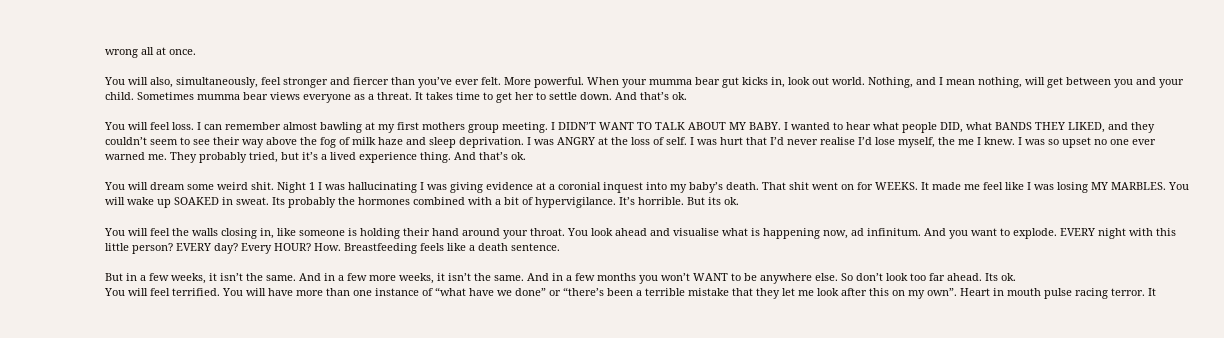wrong all at once.

You will also, simultaneously, feel stronger and fiercer than you’ve ever felt. More powerful. When your mumma bear gut kicks in, look out world. Nothing, and I mean nothing, will get between you and your child. Sometimes mumma bear views everyone as a threat. It takes time to get her to settle down. And that’s ok.

You will feel loss. I can remember almost bawling at my first mothers group meeting. I DIDN’T WANT TO TALK ABOUT MY BABY. I wanted to hear what people DID, what BANDS THEY LIKED, and they couldn’t seem to see their way above the fog of milk haze and sleep deprivation. I was ANGRY at the loss of self. I was hurt that I’d never realise I’d lose myself, the me I knew. I was so upset no one ever warned me. They probably tried, but it’s a lived experience thing. And that’s ok.

You will dream some weird shit. Night 1 I was hallucinating I was giving evidence at a coronial inquest into my baby’s death. That shit went on for WEEKS. It made me feel like I was losing MY MARBLES. You will wake up SOAKED in sweat. Its probably the hormones combined with a bit of hypervigilance. It’s horrible. But its ok.

You will feel the walls closing in, like someone is holding their hand around your throat. You look ahead and visualise what is happening now, ad infinitum. And you want to explode. EVERY night with this little person? EVERY day? Every HOUR? How. Breastfeeding feels like a death sentence.

But in a few weeks, it isn’t the same. And in a few more weeks, it isn’t the same. And in a few months you won’t WANT to be anywhere else. So don’t look too far ahead. Its ok.
You will feel terrified. You will have more than one instance of “what have we done” or “there’s been a terrible mistake that they let me look after this on my own”. Heart in mouth pulse racing terror. It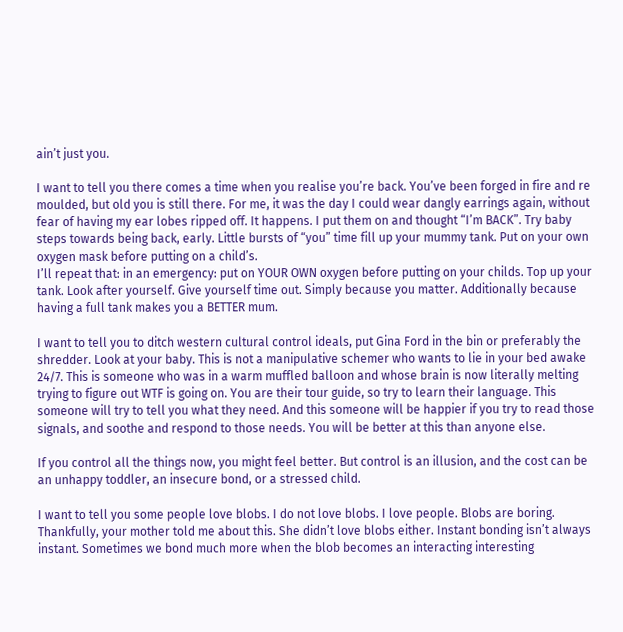ain’t just you.

I want to tell you there comes a time when you realise you’re back. You’ve been forged in fire and re moulded, but old you is still there. For me, it was the day I could wear dangly earrings again, without fear of having my ear lobes ripped off. It happens. I put them on and thought “I’m BACK”. Try baby steps towards being back, early. Little bursts of “you” time fill up your mummy tank. Put on your own oxygen mask before putting on a child’s.
I’ll repeat that: in an emergency: put on YOUR OWN oxygen before putting on your childs. Top up your tank. Look after yourself. Give yourself time out. Simply because you matter. Additionally because having a full tank makes you a BETTER mum.

I want to tell you to ditch western cultural control ideals, put Gina Ford in the bin or preferably the shredder. Look at your baby. This is not a manipulative schemer who wants to lie in your bed awake 24/7. This is someone who was in a warm muffled balloon and whose brain is now literally melting trying to figure out WTF is going on. You are their tour guide, so try to learn their language. This someone will try to tell you what they need. And this someone will be happier if you try to read those signals, and soothe and respond to those needs. You will be better at this than anyone else.

If you control all the things now, you might feel better. But control is an illusion, and the cost can be an unhappy toddler, an insecure bond, or a stressed child.

I want to tell you some people love blobs. I do not love blobs. I love people. Blobs are boring. Thankfully, your mother told me about this. She didn’t love blobs either. Instant bonding isn’t always instant. Sometimes we bond much more when the blob becomes an interacting interesting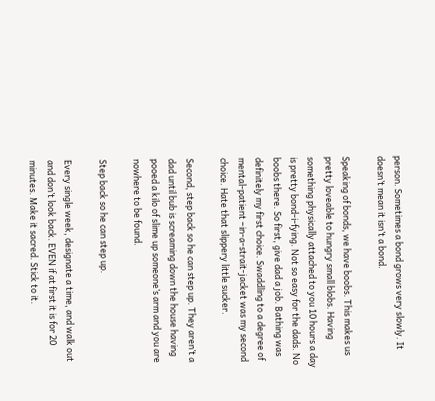person. Sometimes a bond grows very slowly. It doesn’t mean it isn’t a bond.

Speaking of bonds, we have boobs. This makes us pretty loveable to hungry small blobs. Having something physically attached to you 10 hours a day is pretty bond-i-fying. Not so easy for the dads. No boobs there. So first, give dad a job. Bathing was definitely my first choice. Swaddling to a degree of mental-patient –in-a-strait-jacket was my second choice. Hate that slippery little sucker.

Second, step back so he can step up. They aren’t a dad until bub is screaming down the house having pooed a kilo of slime up someone’s arm and you are nowhere to be found.

Step back so he can step up.

Every single week, designate a time, and walk out and don’t look back. EVEN if at first it is for 20 minutes. Make it sacred. Stick to it.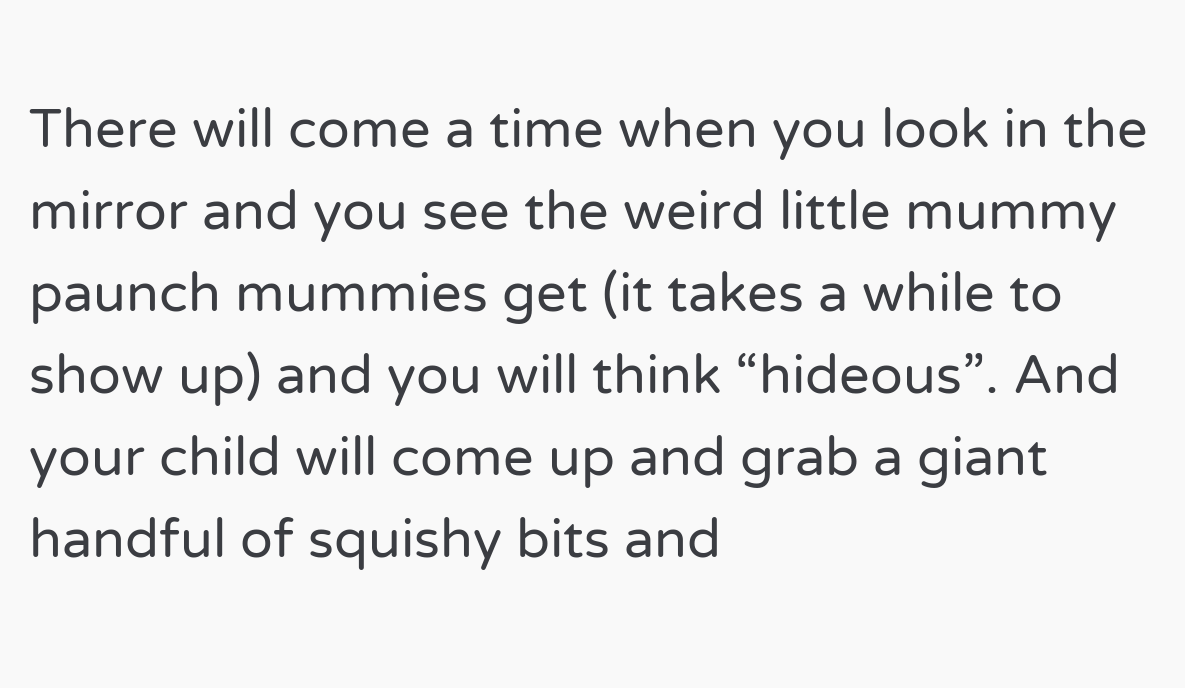There will come a time when you look in the mirror and you see the weird little mummy paunch mummies get (it takes a while to show up) and you will think “hideous”. And your child will come up and grab a giant handful of squishy bits and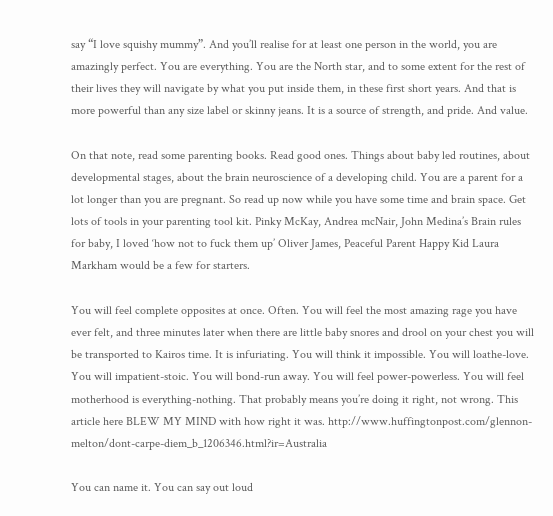say “I love squishy mummy”. And you’ll realise for at least one person in the world, you are amazingly perfect. You are everything. You are the North star, and to some extent for the rest of their lives they will navigate by what you put inside them, in these first short years. And that is more powerful than any size label or skinny jeans. It is a source of strength, and pride. And value.

On that note, read some parenting books. Read good ones. Things about baby led routines, about developmental stages, about the brain neuroscience of a developing child. You are a parent for a lot longer than you are pregnant. So read up now while you have some time and brain space. Get lots of tools in your parenting tool kit. Pinky McKay, Andrea mcNair, John Medina’s Brain rules for baby, I loved ‘how not to fuck them up’ Oliver James, Peaceful Parent Happy Kid Laura Markham would be a few for starters.

You will feel complete opposites at once. Often. You will feel the most amazing rage you have ever felt, and three minutes later when there are little baby snores and drool on your chest you will be transported to Kairos time. It is infuriating. You will think it impossible. You will loathe-love. You will impatient-stoic. You will bond-run away. You will feel power-powerless. You will feel motherhood is everything-nothing. That probably means you’re doing it right, not wrong. This article here BLEW MY MIND with how right it was. http://www.huffingtonpost.com/glennon-melton/dont-carpe-diem_b_1206346.html?ir=Australia

You can name it. You can say out loud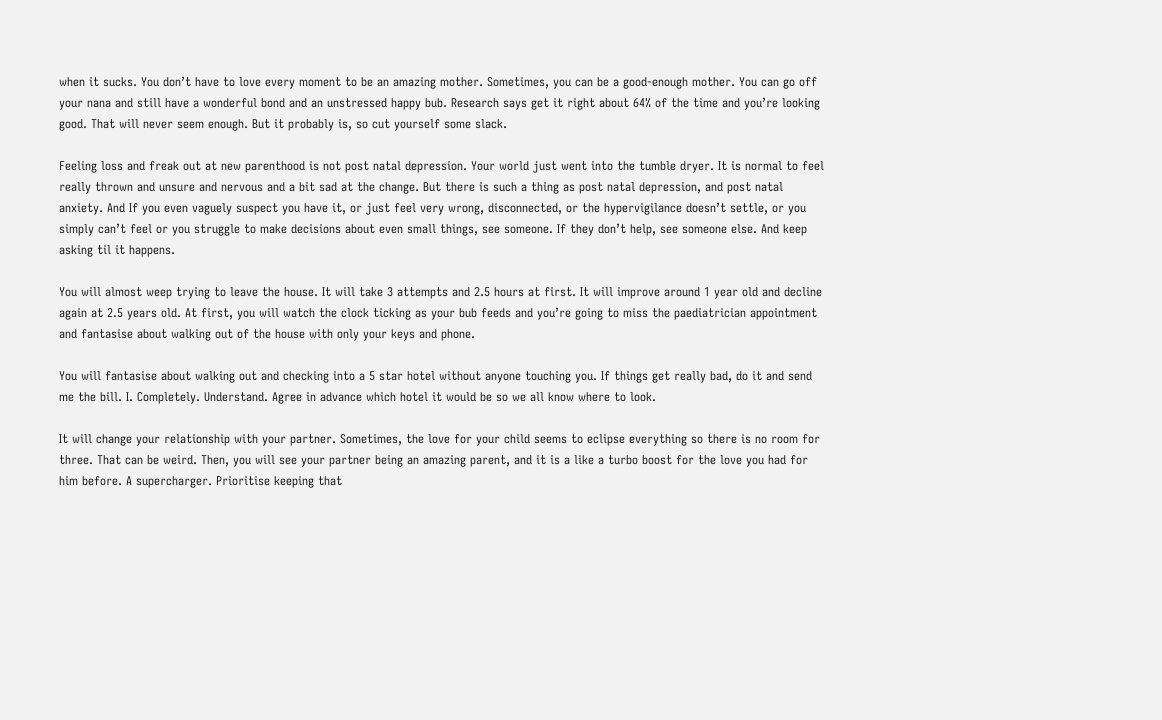when it sucks. You don’t have to love every moment to be an amazing mother. Sometimes, you can be a good-enough mother. You can go off your nana and still have a wonderful bond and an unstressed happy bub. Research says get it right about 64% of the time and you’re looking good. That will never seem enough. But it probably is, so cut yourself some slack.

Feeling loss and freak out at new parenthood is not post natal depression. Your world just went into the tumble dryer. It is normal to feel really thrown and unsure and nervous and a bit sad at the change. But there is such a thing as post natal depression, and post natal anxiety. And If you even vaguely suspect you have it, or just feel very wrong, disconnected, or the hypervigilance doesn’t settle, or you simply can’t feel or you struggle to make decisions about even small things, see someone. If they don’t help, see someone else. And keep asking til it happens.

You will almost weep trying to leave the house. It will take 3 attempts and 2.5 hours at first. It will improve around 1 year old and decline again at 2.5 years old. At first, you will watch the clock ticking as your bub feeds and you’re going to miss the paediatrician appointment and fantasise about walking out of the house with only your keys and phone.

You will fantasise about walking out and checking into a 5 star hotel without anyone touching you. If things get really bad, do it and send me the bill. I. Completely. Understand. Agree in advance which hotel it would be so we all know where to look.

It will change your relationship with your partner. Sometimes, the love for your child seems to eclipse everything so there is no room for three. That can be weird. Then, you will see your partner being an amazing parent, and it is a like a turbo boost for the love you had for him before. A supercharger. Prioritise keeping that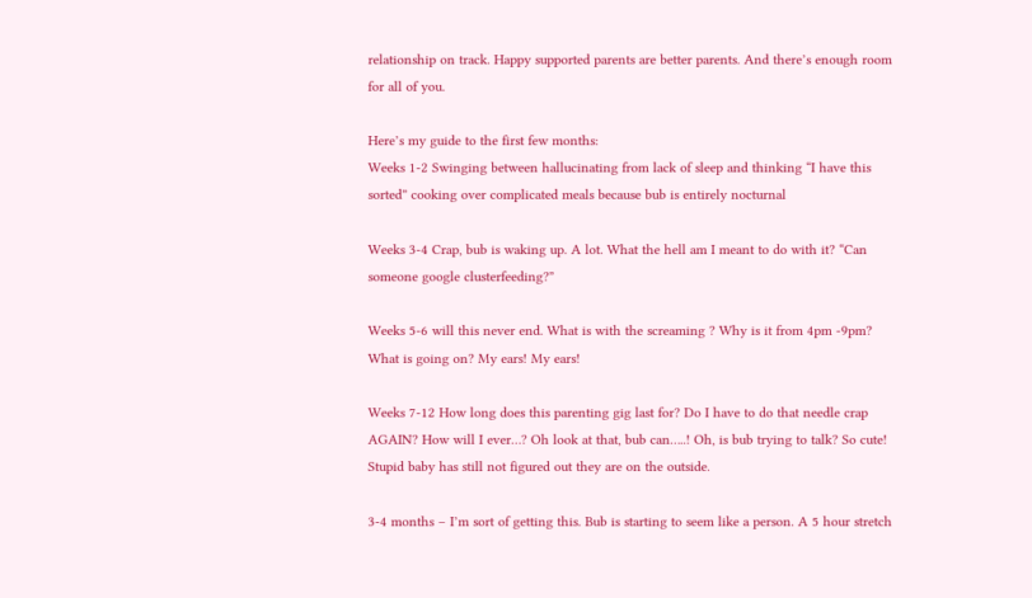relationship on track. Happy supported parents are better parents. And there’s enough room for all of you.

Here’s my guide to the first few months:
Weeks 1-2 Swinging between hallucinating from lack of sleep and thinking “I have this sorted” cooking over complicated meals because bub is entirely nocturnal

Weeks 3-4 Crap, bub is waking up. A lot. What the hell am I meant to do with it? “Can someone google clusterfeeding?”

Weeks 5-6 will this never end. What is with the screaming ? Why is it from 4pm -9pm? What is going on? My ears! My ears!

Weeks 7-12 How long does this parenting gig last for? Do I have to do that needle crap AGAIN? How will I ever…? Oh look at that, bub can…..! Oh, is bub trying to talk? So cute! Stupid baby has still not figured out they are on the outside.

3-4 months – I’m sort of getting this. Bub is starting to seem like a person. A 5 hour stretch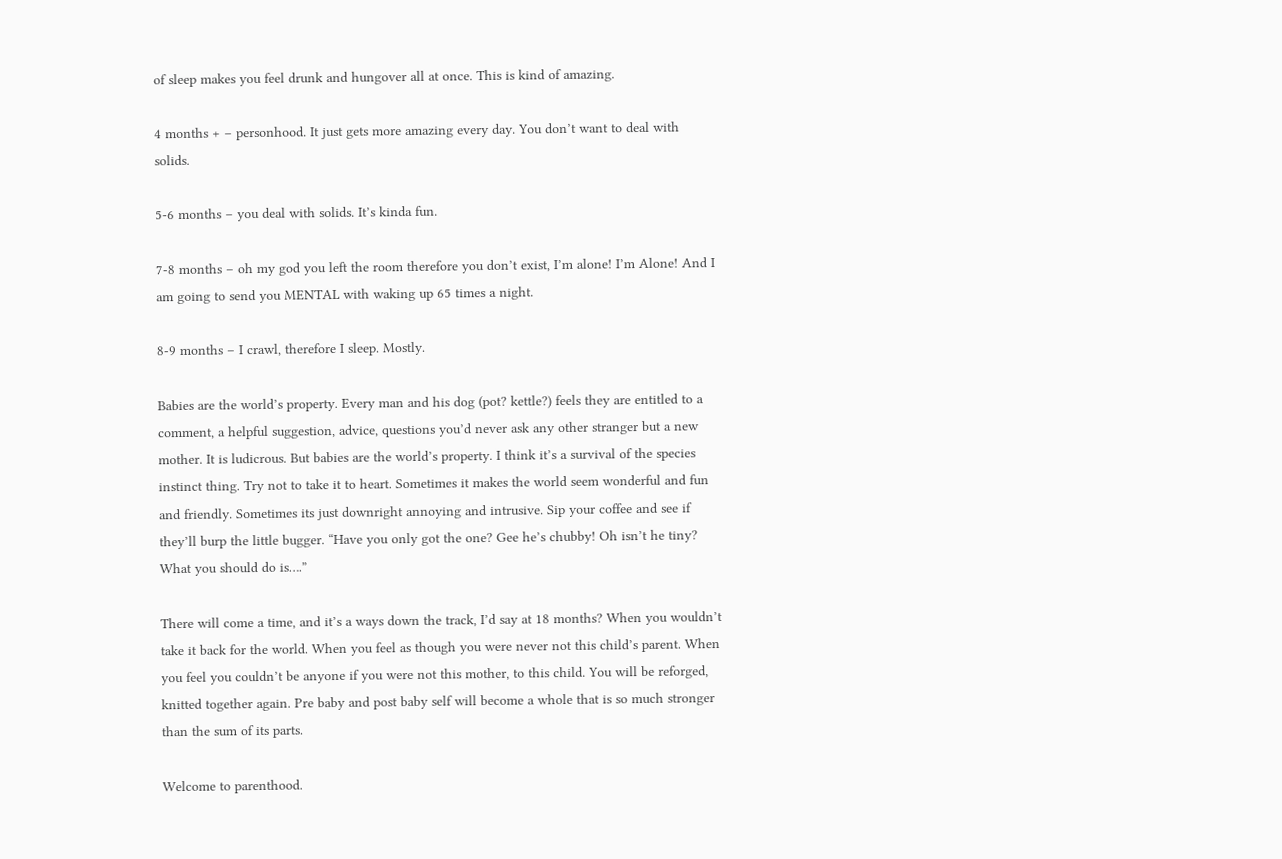of sleep makes you feel drunk and hungover all at once. This is kind of amazing.

4 months + – personhood. It just gets more amazing every day. You don’t want to deal with solids.

5-6 months – you deal with solids. It’s kinda fun.

7-8 months – oh my god you left the room therefore you don’t exist, I’m alone! I’m Alone! And I am going to send you MENTAL with waking up 65 times a night.

8-9 months – I crawl, therefore I sleep. Mostly.

Babies are the world’s property. Every man and his dog (pot? kettle?) feels they are entitled to a comment, a helpful suggestion, advice, questions you’d never ask any other stranger but a new mother. It is ludicrous. But babies are the world’s property. I think it’s a survival of the species instinct thing. Try not to take it to heart. Sometimes it makes the world seem wonderful and fun and friendly. Sometimes its just downright annoying and intrusive. Sip your coffee and see if they’ll burp the little bugger. “Have you only got the one? Gee he’s chubby! Oh isn’t he tiny? What you should do is….”

There will come a time, and it’s a ways down the track, I’d say at 18 months? When you wouldn’t take it back for the world. When you feel as though you were never not this child’s parent. When you feel you couldn’t be anyone if you were not this mother, to this child. You will be reforged, knitted together again. Pre baby and post baby self will become a whole that is so much stronger than the sum of its parts.

Welcome to parenthood.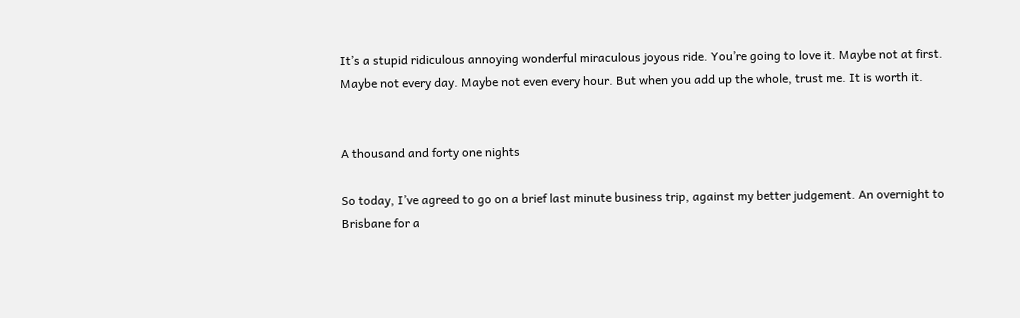It’s a stupid ridiculous annoying wonderful miraculous joyous ride. You’re going to love it. Maybe not at first. Maybe not every day. Maybe not even every hour. But when you add up the whole, trust me. It is worth it.


A thousand and forty one nights

So today, I’ve agreed to go on a brief last minute business trip, against my better judgement. An overnight to Brisbane for a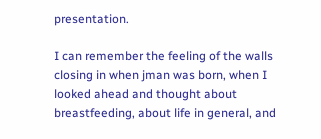presentation.

I can remember the feeling of the walls closing in when jman was born, when I looked ahead and thought about breastfeeding, about life in general, and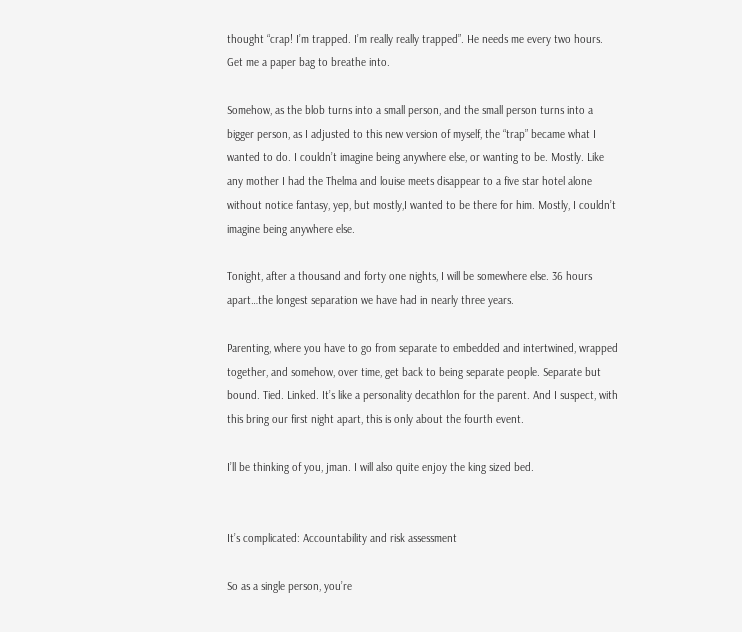thought “crap! I’m trapped. I’m really really trapped”. He needs me every two hours. Get me a paper bag to breathe into.

Somehow, as the blob turns into a small person, and the small person turns into a bigger person, as I adjusted to this new version of myself, the “trap” became what I wanted to do. I couldn’t imagine being anywhere else, or wanting to be. Mostly. Like any mother I had the Thelma and louise meets disappear to a five star hotel alone without notice fantasy, yep, but mostly,I wanted to be there for him. Mostly, I couldn’t imagine being anywhere else.

Tonight, after a thousand and forty one nights, I will be somewhere else. 36 hours apart…the longest separation we have had in nearly three years.

Parenting, where you have to go from separate to embedded and intertwined, wrapped together, and somehow, over time, get back to being separate people. Separate but bound. Tied. Linked. It’s like a personality decathlon for the parent. And I suspect, with this bring our first night apart, this is only about the fourth event.

I’ll be thinking of you, jman. I will also quite enjoy the king sized bed.


It’s complicated: Accountability and risk assessment

So as a single person, you’re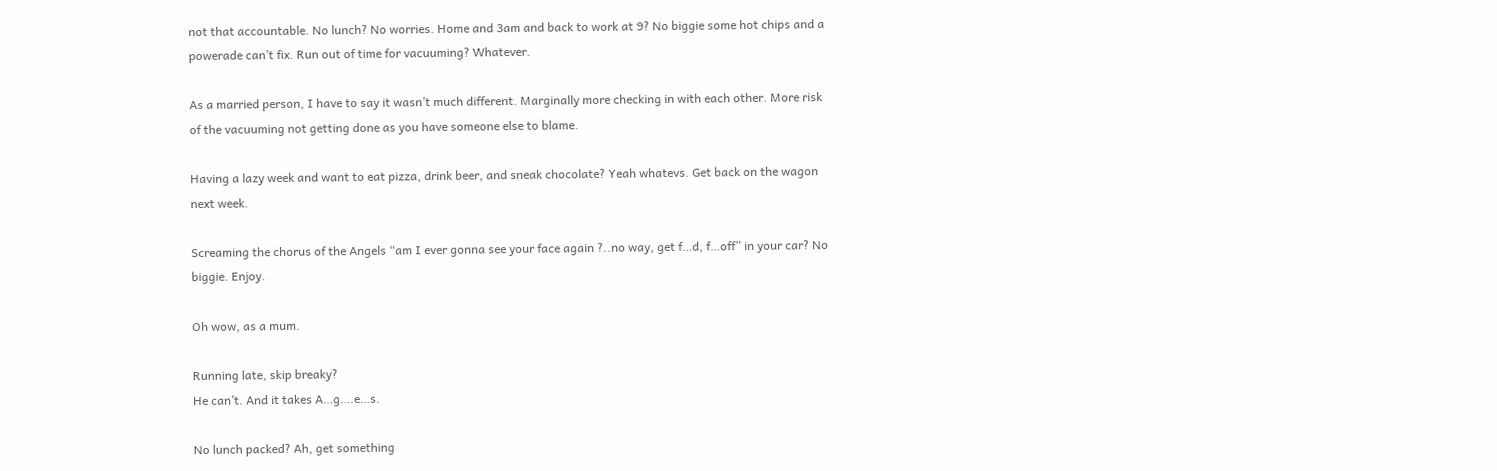not that accountable. No lunch? No worries. Home and 3am and back to work at 9? No biggie some hot chips and a powerade can’t fix. Run out of time for vacuuming? Whatever.

As a married person, I have to say it wasn’t much different. Marginally more checking in with each other. More risk of the vacuuming not getting done as you have someone else to blame.

Having a lazy week and want to eat pizza, drink beer, and sneak chocolate? Yeah whatevs. Get back on the wagon next week.

Screaming the chorus of the Angels “am I ever gonna see your face again ?..no way, get f…d, f…off” in your car? No biggie. Enjoy.

Oh wow, as a mum.

Running late, skip breaky?
He can’t. And it takes A…g….e…s.

No lunch packed? Ah, get something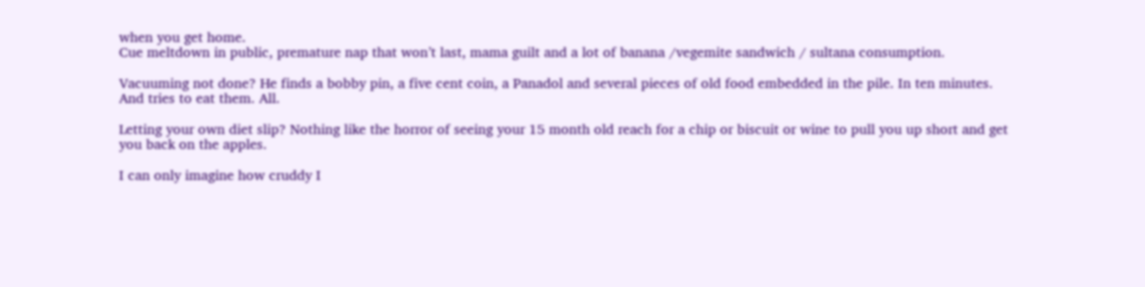when you get home.
Cue meltdown in public, premature nap that won’t last, mama guilt and a lot of banana /vegemite sandwich / sultana consumption.

Vacuuming not done? He finds a bobby pin, a five cent coin, a Panadol and several pieces of old food embedded in the pile. In ten minutes. And tries to eat them. All.

Letting your own diet slip? Nothing like the horror of seeing your 15 month old reach for a chip or biscuit or wine to pull you up short and get you back on the apples.

I can only imagine how cruddy I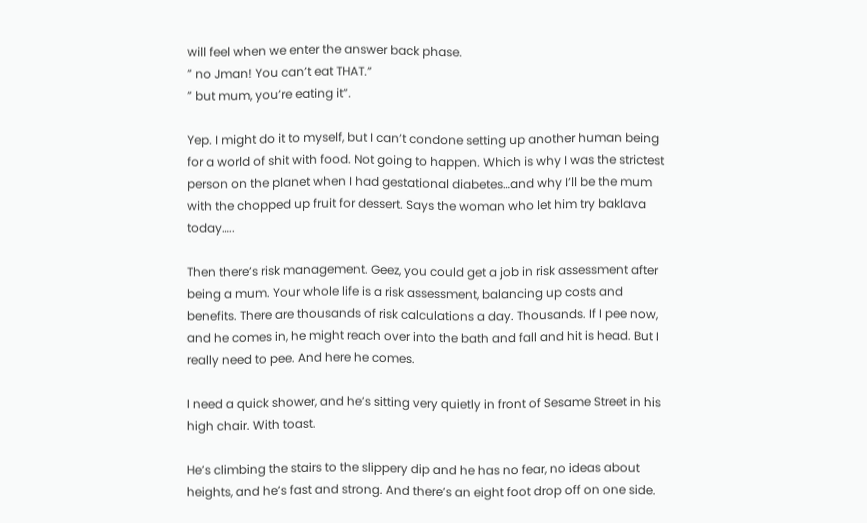will feel when we enter the answer back phase.
” no Jman! You can’t eat THAT.”
” but mum, you’re eating it”.

Yep. I might do it to myself, but I can’t condone setting up another human being for a world of shit with food. Not going to happen. Which is why I was the strictest person on the planet when I had gestational diabetes…and why I’ll be the mum with the chopped up fruit for dessert. Says the woman who let him try baklava today…..

Then there’s risk management. Geez, you could get a job in risk assessment after being a mum. Your whole life is a risk assessment, balancing up costs and benefits. There are thousands of risk calculations a day. Thousands. If I pee now, and he comes in, he might reach over into the bath and fall and hit is head. But I really need to pee. And here he comes.

I need a quick shower, and he’s sitting very quietly in front of Sesame Street in his high chair. With toast.

He’s climbing the stairs to the slippery dip and he has no fear, no ideas about heights, and he’s fast and strong. And there’s an eight foot drop off on one side.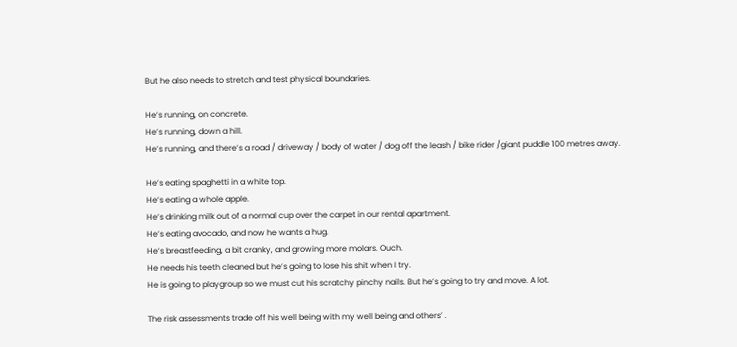But he also needs to stretch and test physical boundaries.

He’s running, on concrete.
He’s running, down a hill.
He’s running, and there’s a road / driveway / body of water / dog off the leash / bike rider /giant puddle 100 metres away.

He’s eating spaghetti in a white top.
He’s eating a whole apple.
He’s drinking milk out of a normal cup over the carpet in our rental apartment.
He’s eating avocado, and now he wants a hug.
He’s breastfeeding, a bit cranky, and growing more molars. Ouch.
He needs his teeth cleaned but he’s going to lose his shit when I try.
He is going to playgroup so we must cut his scratchy pinchy nails. But he’s going to try and move. A lot.

The risk assessments trade off his well being with my well being and others’ .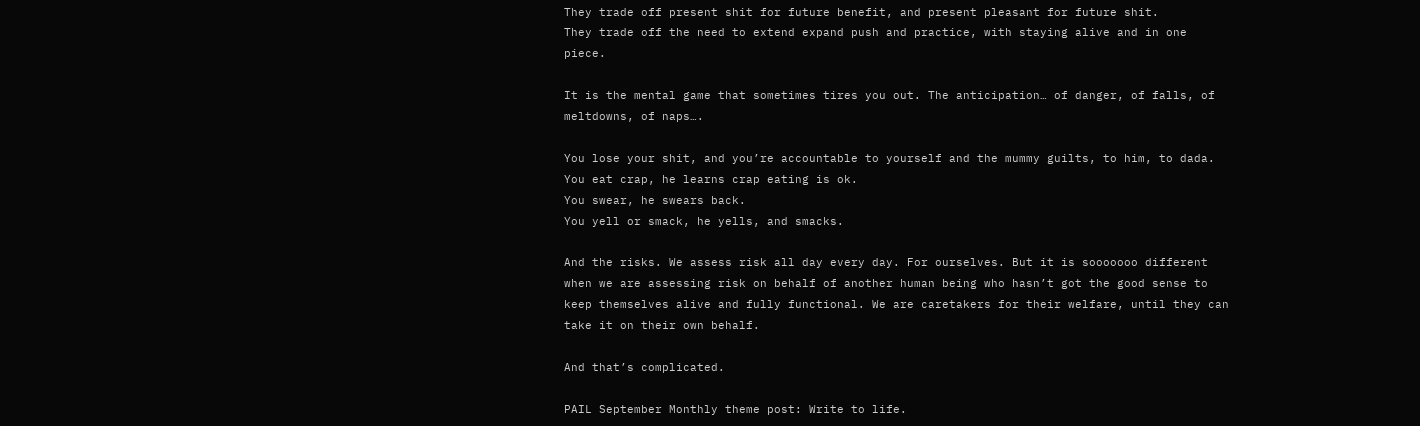They trade off present shit for future benefit, and present pleasant for future shit.
They trade off the need to extend expand push and practice, with staying alive and in one piece.

It is the mental game that sometimes tires you out. The anticipation… of danger, of falls, of meltdowns, of naps….

You lose your shit, and you’re accountable to yourself and the mummy guilts, to him, to dada.
You eat crap, he learns crap eating is ok.
You swear, he swears back.
You yell or smack, he yells, and smacks.

And the risks. We assess risk all day every day. For ourselves. But it is sooooooo different when we are assessing risk on behalf of another human being who hasn’t got the good sense to keep themselves alive and fully functional. We are caretakers for their welfare, until they can take it on their own behalf.

And that’s complicated.

PAIL September Monthly theme post: Write to life.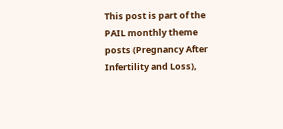This post is part of the PAIL monthly theme posts (Pregnancy After Infertility and Loss),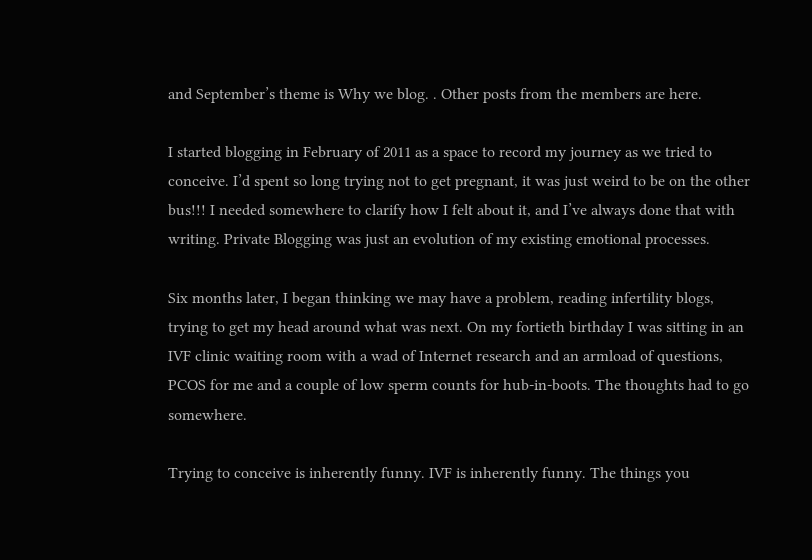and September’s theme is Why we blog. . Other posts from the members are here.

I started blogging in February of 2011 as a space to record my journey as we tried to conceive. I’d spent so long trying not to get pregnant, it was just weird to be on the other bus!!! I needed somewhere to clarify how I felt about it, and I’ve always done that with writing. Private Blogging was just an evolution of my existing emotional processes.

Six months later, I began thinking we may have a problem, reading infertility blogs, trying to get my head around what was next. On my fortieth birthday I was sitting in an IVF clinic waiting room with a wad of Internet research and an armload of questions, PCOS for me and a couple of low sperm counts for hub-in-boots. The thoughts had to go somewhere.

Trying to conceive is inherently funny. IVF is inherently funny. The things you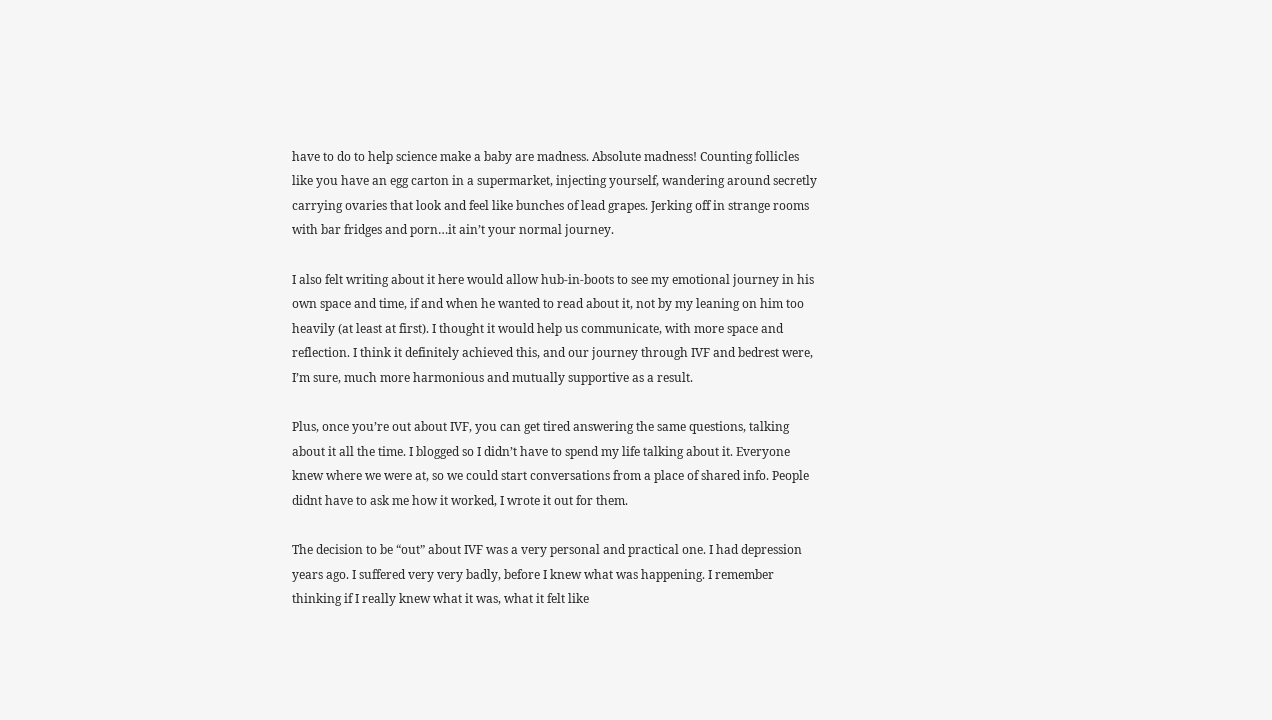have to do to help science make a baby are madness. Absolute madness! Counting follicles like you have an egg carton in a supermarket, injecting yourself, wandering around secretly carrying ovaries that look and feel like bunches of lead grapes. Jerking off in strange rooms with bar fridges and porn…it ain’t your normal journey.

I also felt writing about it here would allow hub-in-boots to see my emotional journey in his own space and time, if and when he wanted to read about it, not by my leaning on him too heavily (at least at first). I thought it would help us communicate, with more space and reflection. I think it definitely achieved this, and our journey through IVF and bedrest were, I’m sure, much more harmonious and mutually supportive as a result.

Plus, once you’re out about IVF, you can get tired answering the same questions, talking about it all the time. I blogged so I didn’t have to spend my life talking about it. Everyone knew where we were at, so we could start conversations from a place of shared info. People didnt have to ask me how it worked, I wrote it out for them.

The decision to be “out” about IVF was a very personal and practical one. I had depression years ago. I suffered very very badly, before I knew what was happening. I remember thinking if I really knew what it was, what it felt like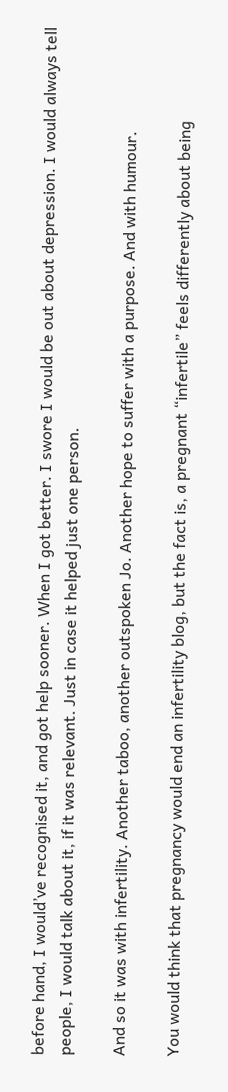before hand, I would’ve recognised it, and got help sooner. When I got better. I swore I would be out about depression. I would always tell people, I would talk about it, if it was relevant. Just in case it helped just one person.

And so it was with infertility. Another taboo, another outspoken Jo. Another hope to suffer with a purpose. And with humour.

You would think that pregnancy would end an infertility blog, but the fact is, a pregnant “infertile” feels differently about being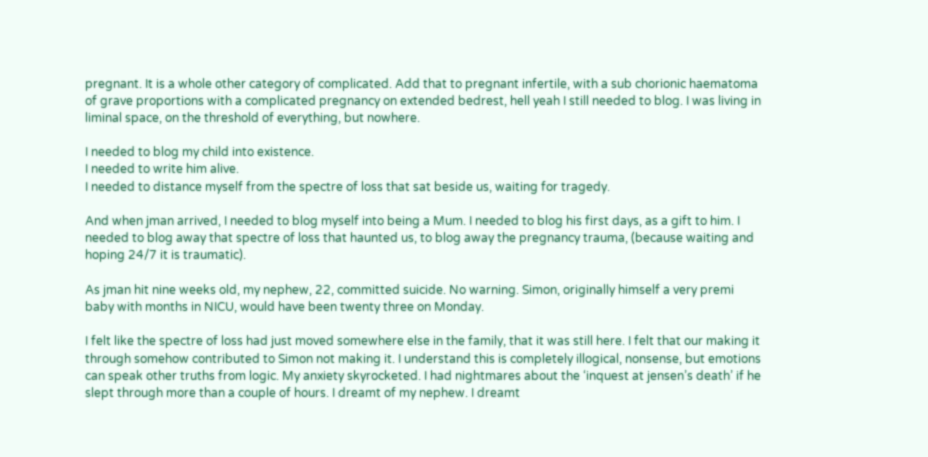pregnant. It is a whole other category of complicated. Add that to pregnant infertile, with a sub chorionic haematoma of grave proportions with a complicated pregnancy on extended bedrest, hell yeah I still needed to blog. I was living in liminal space, on the threshold of everything, but nowhere.

I needed to blog my child into existence.
I needed to write him alive.
I needed to distance myself from the spectre of loss that sat beside us, waiting for tragedy.

And when jman arrived, I needed to blog myself into being a Mum. I needed to blog his first days, as a gift to him. I needed to blog away that spectre of loss that haunted us, to blog away the pregnancy trauma, (because waiting and hoping 24/7 it is traumatic).

As jman hit nine weeks old, my nephew, 22, committed suicide. No warning. Simon, originally himself a very premi baby with months in NICU, would have been twenty three on Monday.

I felt like the spectre of loss had just moved somewhere else in the family, that it was still here. I felt that our making it through somehow contributed to Simon not making it. I understand this is completely illogical, nonsense, but emotions can speak other truths from logic. My anxiety skyrocketed. I had nightmares about the ‘inquest at jensen’s death’ if he slept through more than a couple of hours. I dreamt of my nephew. I dreamt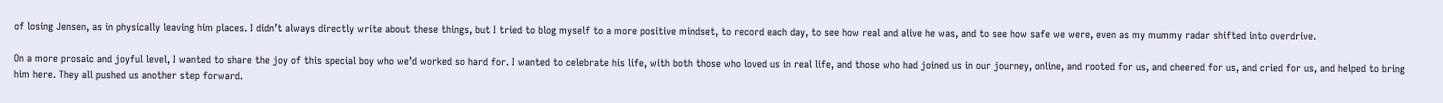of losing Jensen, as in physically leaving him places. I didn’t always directly write about these things, but I tried to blog myself to a more positive mindset, to record each day, to see how real and alive he was, and to see how safe we were, even as my mummy radar shifted into overdrive.

On a more prosaic and joyful level, I wanted to share the joy of this special boy who we’d worked so hard for. I wanted to celebrate his life, with both those who loved us in real life, and those who had joined us in our journey, online, and rooted for us, and cheered for us, and cried for us, and helped to bring him here. They all pushed us another step forward.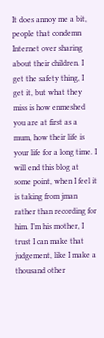It does annoy me a bit, people that condemn Internet over sharing about their children. I get the safety thing, I get it, but what they miss is how enmeshed you are at first as a mum, how their life is your life for a long time. I will end this blog at some point, when I feel it is taking from jman rather than recording for him. I’m his mother, I trust I can make that judgement, like I make a thousand other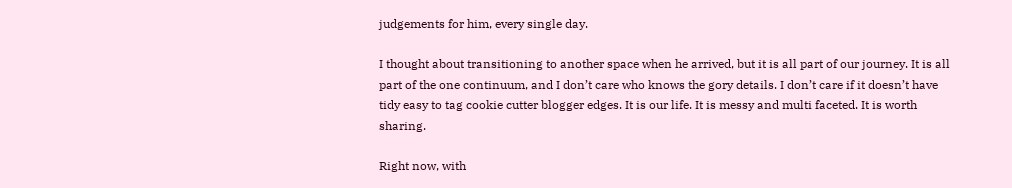judgements for him, every single day.

I thought about transitioning to another space when he arrived, but it is all part of our journey. It is all part of the one continuum, and I don’t care who knows the gory details. I don’t care if it doesn’t have tidy easy to tag cookie cutter blogger edges. It is our life. It is messy and multi faceted. It is worth sharing.

Right now, with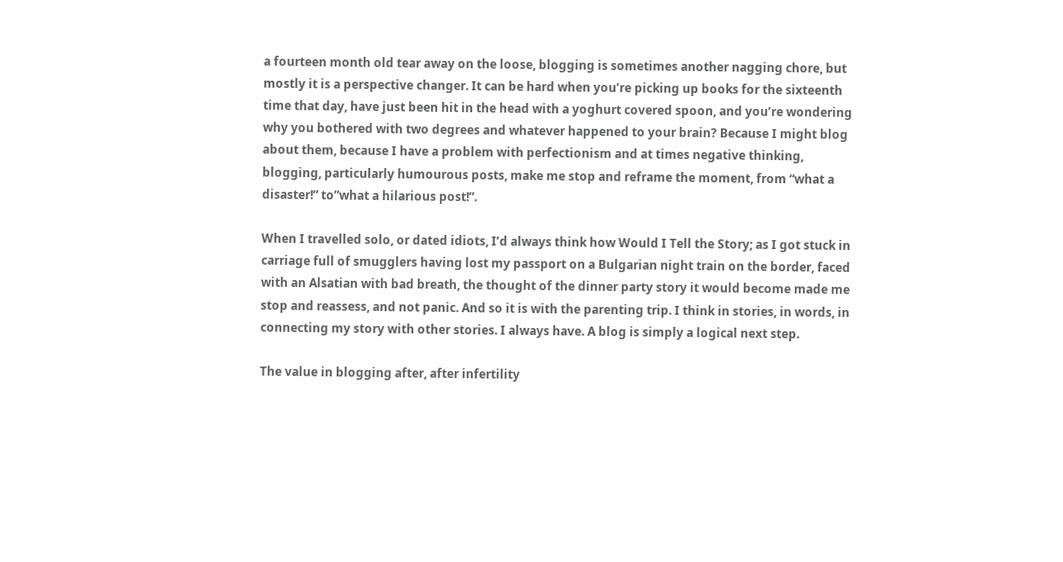a fourteen month old tear away on the loose, blogging is sometimes another nagging chore, but mostly it is a perspective changer. It can be hard when you’re picking up books for the sixteenth time that day, have just been hit in the head with a yoghurt covered spoon, and you’re wondering why you bothered with two degrees and whatever happened to your brain? Because I might blog about them, because I have a problem with perfectionism and at times negative thinking, blogging, particularly humourous posts, make me stop and reframe the moment, from “what a disaster!” to”what a hilarious post!”.

When I travelled solo, or dated idiots, I’d always think how Would I Tell the Story; as I got stuck in carriage full of smugglers having lost my passport on a Bulgarian night train on the border, faced with an Alsatian with bad breath, the thought of the dinner party story it would become made me stop and reassess, and not panic. And so it is with the parenting trip. I think in stories, in words, in connecting my story with other stories. I always have. A blog is simply a logical next step.

The value in blogging after, after infertility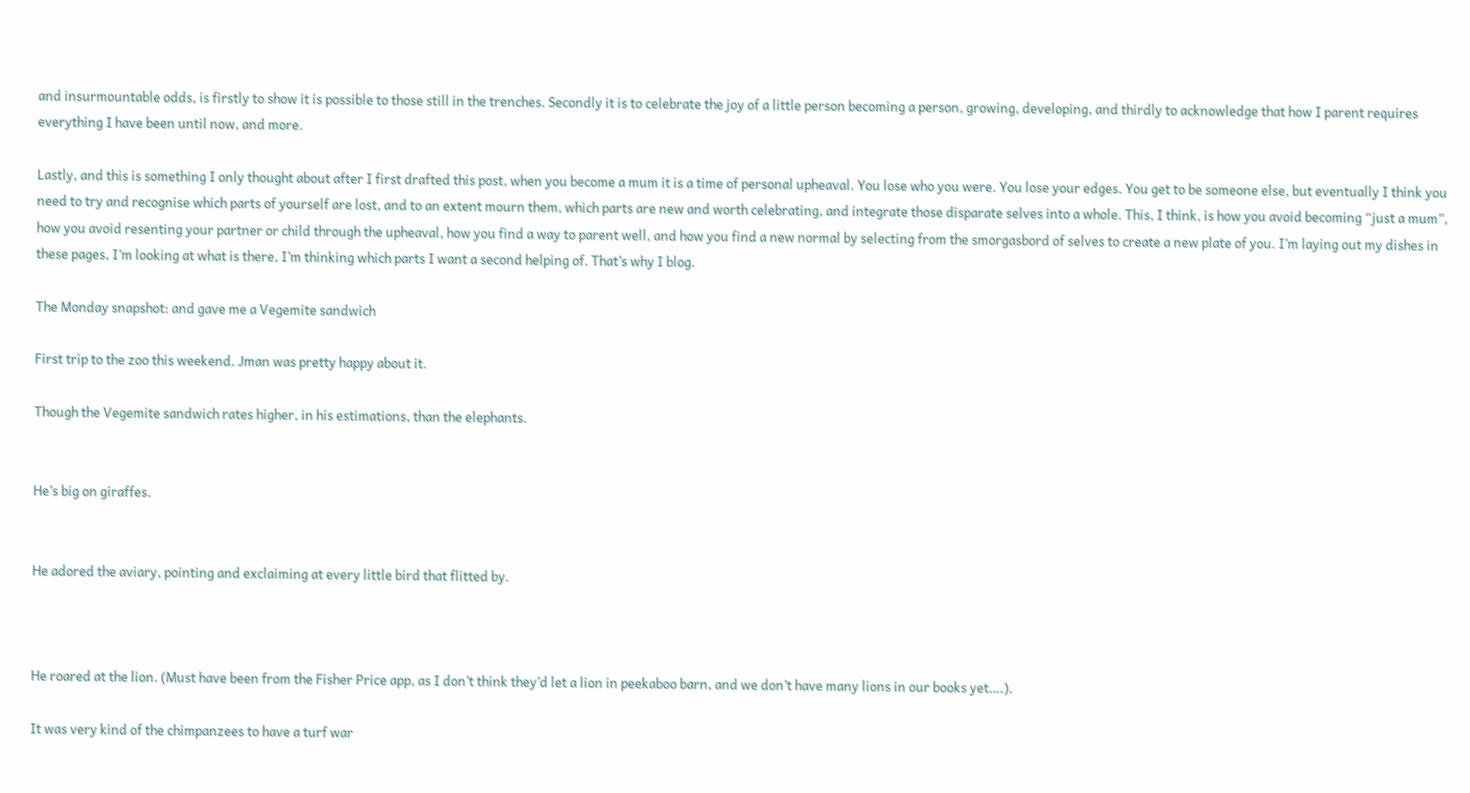and insurmountable odds, is firstly to show it is possible to those still in the trenches. Secondly it is to celebrate the joy of a little person becoming a person, growing, developing, and thirdly to acknowledge that how I parent requires everything I have been until now, and more.

Lastly, and this is something I only thought about after I first drafted this post, when you become a mum it is a time of personal upheaval. You lose who you were. You lose your edges. You get to be someone else, but eventually I think you need to try and recognise which parts of yourself are lost, and to an extent mourn them, which parts are new and worth celebrating, and integrate those disparate selves into a whole. This, I think, is how you avoid becoming “just a mum”, how you avoid resenting your partner or child through the upheaval, how you find a way to parent well, and how you find a new normal by selecting from the smorgasbord of selves to create a new plate of you. I’m laying out my dishes in these pages, I’m looking at what is there, I’m thinking which parts I want a second helping of. That’s why I blog.

The Monday snapshot: and gave me a Vegemite sandwich

First trip to the zoo this weekend. Jman was pretty happy about it.

Though the Vegemite sandwich rates higher, in his estimations, than the elephants.


He’s big on giraffes.


He adored the aviary, pointing and exclaiming at every little bird that flitted by.



He roared at the lion. (Must have been from the Fisher Price app, as I don’t think they’d let a lion in peekaboo barn, and we don’t have many lions in our books yet….).

It was very kind of the chimpanzees to have a turf war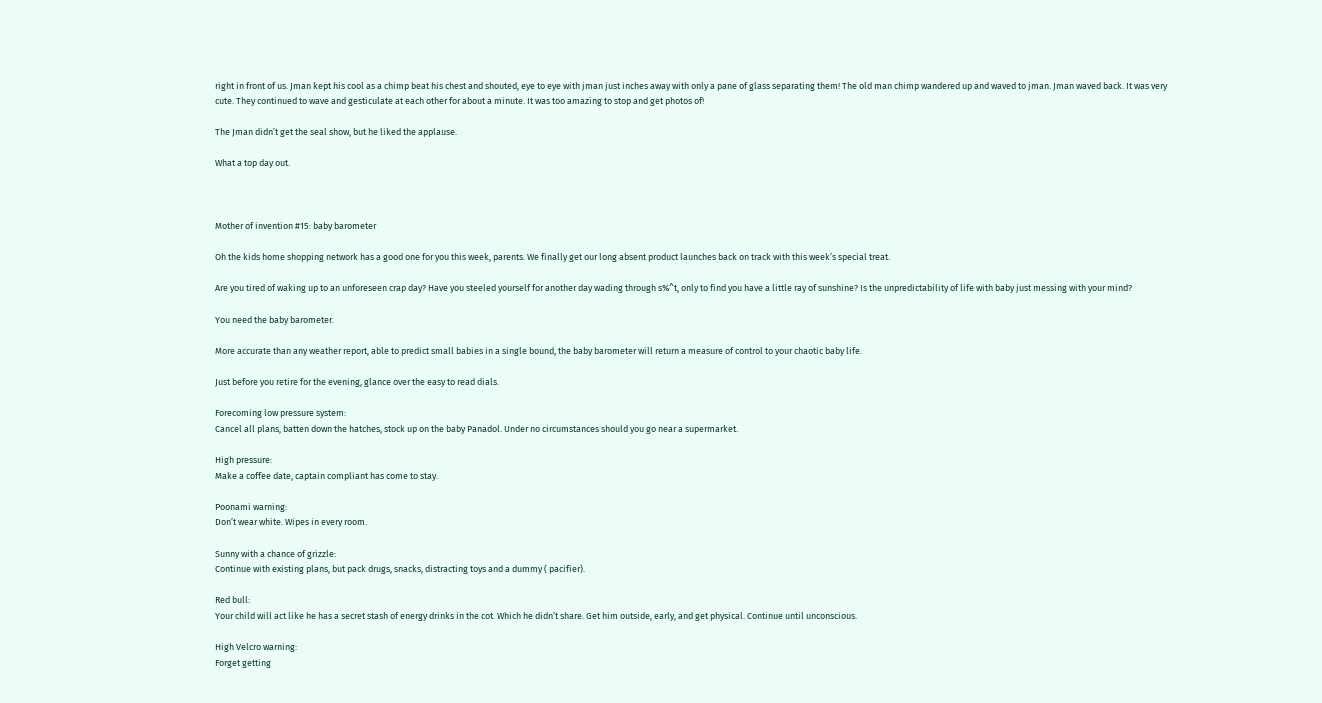right in front of us. Jman kept his cool as a chimp beat his chest and shouted, eye to eye with jman just inches away with only a pane of glass separating them! The old man chimp wandered up and waved to jman. Jman waved back. It was very cute. They continued to wave and gesticulate at each other for about a minute. It was too amazing to stop and get photos of!

The Jman didn’t get the seal show, but he liked the applause.

What a top day out.



Mother of invention #15: baby barometer

Oh the kids home shopping network has a good one for you this week, parents. We finally get our long absent product launches back on track with this week’s special treat.

Are you tired of waking up to an unforeseen crap day? Have you steeled yourself for another day wading through s%^t, only to find you have a little ray of sunshine? Is the unpredictability of life with baby just messing with your mind?

You need the baby barometer.

More accurate than any weather report, able to predict small babies in a single bound, the baby barometer will return a measure of control to your chaotic baby life.

Just before you retire for the evening, glance over the easy to read dials.

Forecoming low pressure system:
Cancel all plans, batten down the hatches, stock up on the baby Panadol. Under no circumstances should you go near a supermarket.

High pressure:
Make a coffee date, captain compliant has come to stay.

Poonami warning:
Don’t wear white. Wipes in every room.

Sunny with a chance of grizzle:
Continue with existing plans, but pack drugs, snacks, distracting toys and a dummy ( pacifier).

Red bull:
Your child will act like he has a secret stash of energy drinks in the cot. Which he didn’t share. Get him outside, early, and get physical. Continue until unconscious.

High Velcro warning:
Forget getting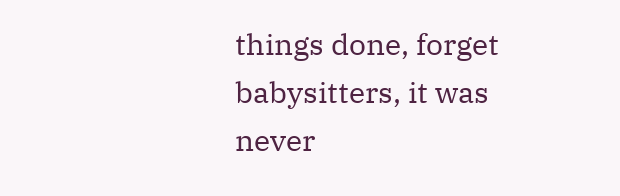things done, forget babysitters, it was never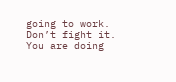going to work. Don’t fight it. You are doing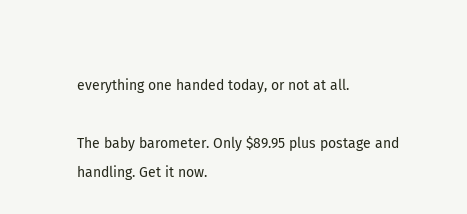everything one handed today, or not at all.

The baby barometer. Only $89.95 plus postage and handling. Get it now.